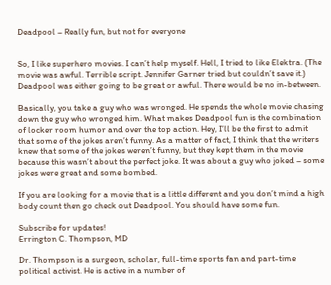Deadpool – Really fun, but not for everyone


So, I like superhero movies. I can’t help myself. Hell, I tried to like Elektra. (The movie was awful. Terrible script. Jennifer Garner tried but couldn’t save it.) Deadpool was either going to be great or awful. There would be no in-between.

Basically, you take a guy who was wronged. He spends the whole movie chasing down the guy who wronged him. What makes Deadpool fun is the combination of locker room humor and over the top action. Hey, I’ll be the first to admit that some of the jokes aren’t funny. As a matter of fact, I think that the writers knew that some of the jokes weren’t funny, but they kept them in the movie because this wasn’t about the perfect joke. It was about a guy who joked – some jokes were great and some bombed.

If you are looking for a movie that is a little different and you don’t mind a high body count then go check out Deadpool. You should have some fun.

Subscribe for updates!
Errington C. Thompson, MD

Dr. Thompson is a surgeon, scholar, full-time sports fan and part-time political activist. He is active in a number of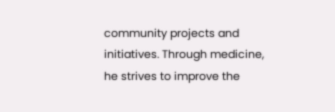community projects and initiatives. Through medicine, he strives to improve the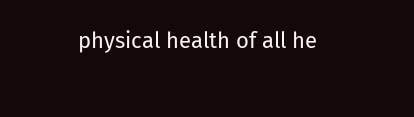physical health of all he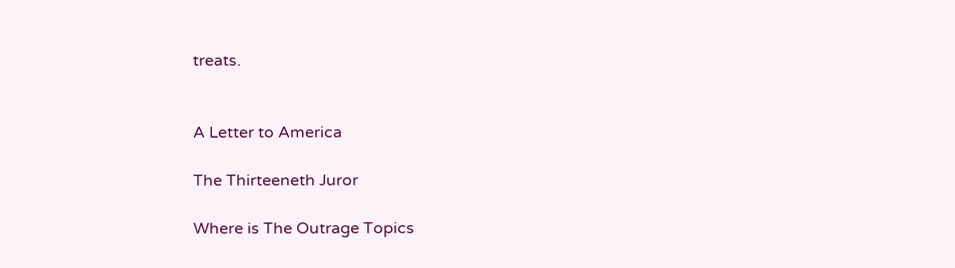treats.


A Letter to America

The Thirteeneth Juror

Where is The Outrage Topics